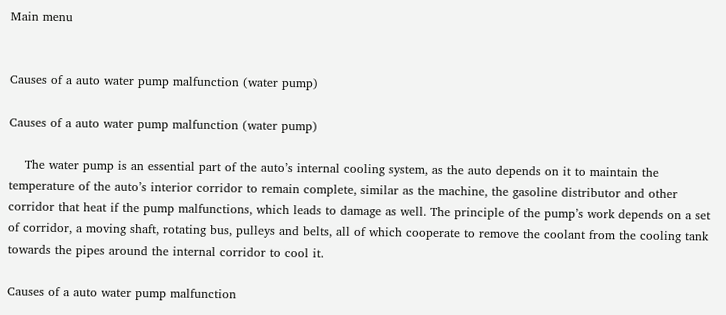Main menu


Causes of a auto water pump malfunction (water pump)

Causes of a auto water pump malfunction (water pump)

    The water pump is an essential part of the auto’s internal cooling system, as the auto depends on it to maintain the temperature of the auto’s interior corridor to remain complete, similar as the machine, the gasoline distributor and other corridor that heat if the pump malfunctions, which leads to damage as well. The principle of the pump’s work depends on a set of corridor, a moving shaft, rotating bus, pulleys and belts, all of which cooperate to remove the coolant from the cooling tank towards the pipes around the internal corridor to cool it.

Causes of a auto water pump malfunction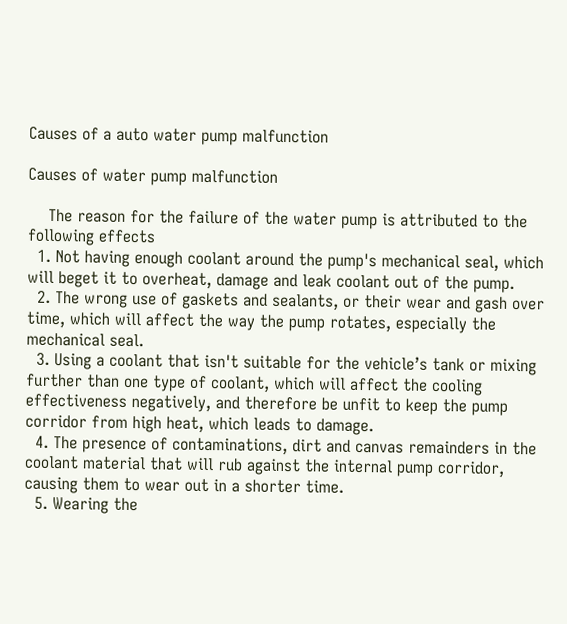Causes of a auto water pump malfunction

Causes of water pump malfunction

    The reason for the failure of the water pump is attributed to the following effects
  1. Not having enough coolant around the pump's mechanical seal, which will beget it to overheat, damage and leak coolant out of the pump.
  2. The wrong use of gaskets and sealants, or their wear and gash over time, which will affect the way the pump rotates, especially the mechanical seal.
  3. Using a coolant that isn't suitable for the vehicle’s tank or mixing further than one type of coolant, which will affect the cooling effectiveness negatively, and therefore be unfit to keep the pump corridor from high heat, which leads to damage.
  4. The presence of contaminations, dirt and canvas remainders in the coolant material that will rub against the internal pump corridor, causing them to wear out in a shorter time.
  5. Wearing the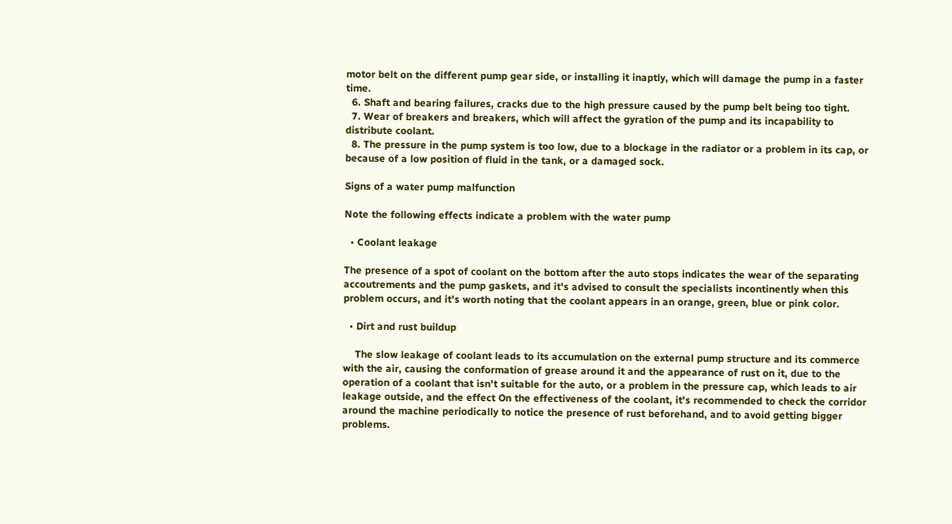motor belt on the different pump gear side, or installing it inaptly, which will damage the pump in a faster time.
  6. Shaft and bearing failures, cracks due to the high pressure caused by the pump belt being too tight.
  7. Wear of breakers and breakers, which will affect the gyration of the pump and its incapability to distribute coolant.
  8. The pressure in the pump system is too low, due to a blockage in the radiator or a problem in its cap, or because of a low position of fluid in the tank, or a damaged sock.

Signs of a water pump malfunction

Note the following effects indicate a problem with the water pump

  • Coolant leakage

The presence of a spot of coolant on the bottom after the auto stops indicates the wear of the separating accoutrements and the pump gaskets, and it's advised to consult the specialists incontinently when this problem occurs, and it's worth noting that the coolant appears in an orange, green, blue or pink color.

  • Dirt and rust buildup

    The slow leakage of coolant leads to its accumulation on the external pump structure and its commerce with the air, causing the conformation of grease around it and the appearance of rust on it, due to the operation of a coolant that isn't suitable for the auto, or a problem in the pressure cap, which leads to air leakage outside, and the effect On the effectiveness of the coolant, it's recommended to check the corridor around the machine periodically to notice the presence of rust beforehand, and to avoid getting bigger problems.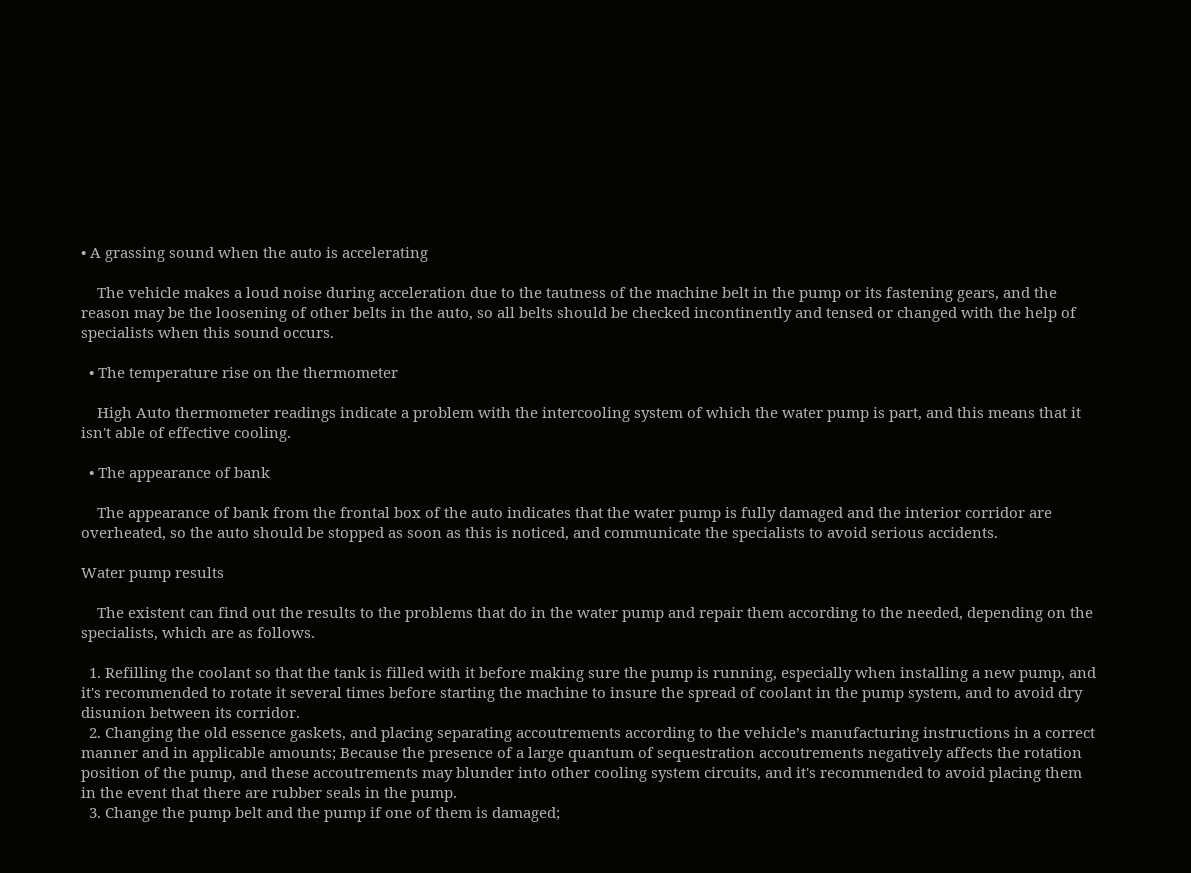• A grassing sound when the auto is accelerating

    The vehicle makes a loud noise during acceleration due to the tautness of the machine belt in the pump or its fastening gears, and the reason may be the loosening of other belts in the auto, so all belts should be checked incontinently and tensed or changed with the help of specialists when this sound occurs.

  • The temperature rise on the thermometer

    High Auto thermometer readings indicate a problem with the intercooling system of which the water pump is part, and this means that it isn't able of effective cooling.

  • The appearance of bank

    The appearance of bank from the frontal box of the auto indicates that the water pump is fully damaged and the interior corridor are overheated, so the auto should be stopped as soon as this is noticed, and communicate the specialists to avoid serious accidents.

Water pump results

    The existent can find out the results to the problems that do in the water pump and repair them according to the needed, depending on the specialists, which are as follows.

  1. Refilling the coolant so that the tank is filled with it before making sure the pump is running, especially when installing a new pump, and it's recommended to rotate it several times before starting the machine to insure the spread of coolant in the pump system, and to avoid dry disunion between its corridor.
  2. Changing the old essence gaskets, and placing separating accoutrements according to the vehicle’s manufacturing instructions in a correct manner and in applicable amounts; Because the presence of a large quantum of sequestration accoutrements negatively affects the rotation position of the pump, and these accoutrements may blunder into other cooling system circuits, and it's recommended to avoid placing them in the event that there are rubber seals in the pump.
  3. Change the pump belt and the pump if one of them is damaged;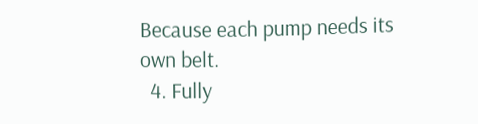Because each pump needs its own belt.
  4. Fully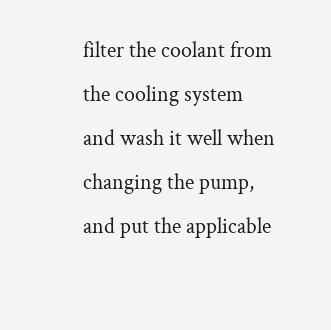filter the coolant from the cooling system and wash it well when changing the pump, and put the applicable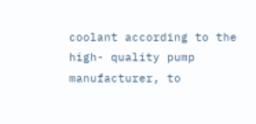coolant according to the high- quality pump manufacturer, to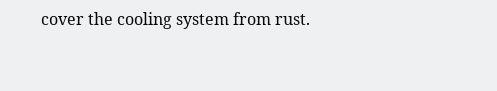cover the cooling system from rust.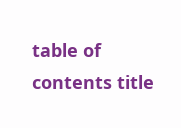table of contents title